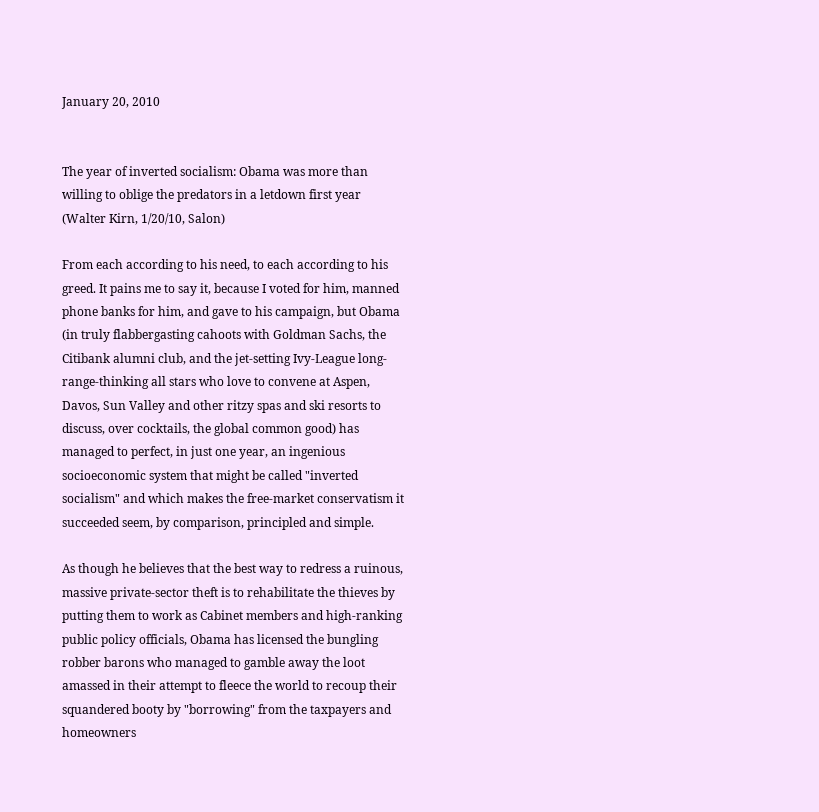January 20, 2010


The year of inverted socialism: Obama was more than willing to oblige the predators in a letdown first year (Walter Kirn, 1/20/10, Salon)

From each according to his need, to each according to his greed. It pains me to say it, because I voted for him, manned phone banks for him, and gave to his campaign, but Obama (in truly flabbergasting cahoots with Goldman Sachs, the Citibank alumni club, and the jet-setting Ivy-League long-range-thinking all stars who love to convene at Aspen, Davos, Sun Valley and other ritzy spas and ski resorts to discuss, over cocktails, the global common good) has managed to perfect, in just one year, an ingenious socioeconomic system that might be called "inverted socialism" and which makes the free-market conservatism it succeeded seem, by comparison, principled and simple.

As though he believes that the best way to redress a ruinous, massive private-sector theft is to rehabilitate the thieves by putting them to work as Cabinet members and high-ranking public policy officials, Obama has licensed the bungling robber barons who managed to gamble away the loot amassed in their attempt to fleece the world to recoup their squandered booty by "borrowing" from the taxpayers and homeowners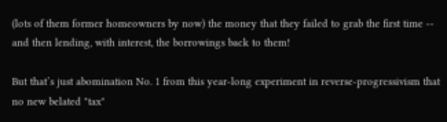(lots of them former homeowners by now) the money that they failed to grab the first time -- and then lending, with interest, the borrowings back to them!

But that’s just abomination No. 1 from this year-long experiment in reverse-progressivism that no new belated "tax"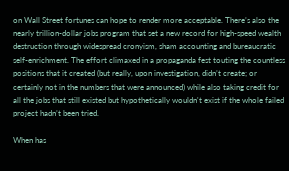on Wall Street fortunes can hope to render more acceptable. There’s also the nearly trillion-dollar jobs program that set a new record for high-speed wealth destruction through widespread cronyism, sham accounting and bureaucratic self-enrichment. The effort climaxed in a propaganda fest touting the countless positions that it created (but really, upon investigation, didn’t create; or certainly not in the numbers that were announced) while also taking credit for all the jobs that still existed but hypothetically wouldn't exist if the whole failed project hadn’t been tried.

When has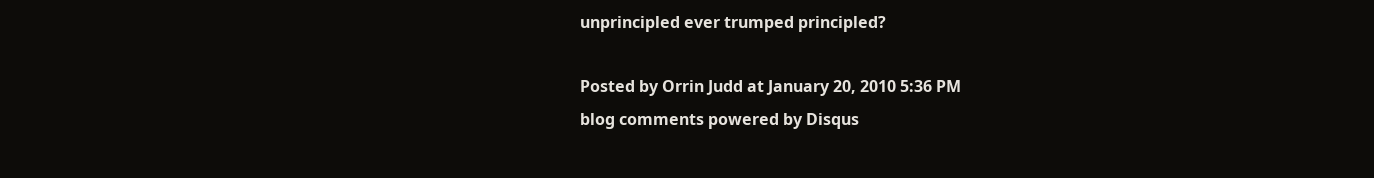unprincipled ever trumped principled?

Posted by Orrin Judd at January 20, 2010 5:36 PM
blog comments powered by Disqus